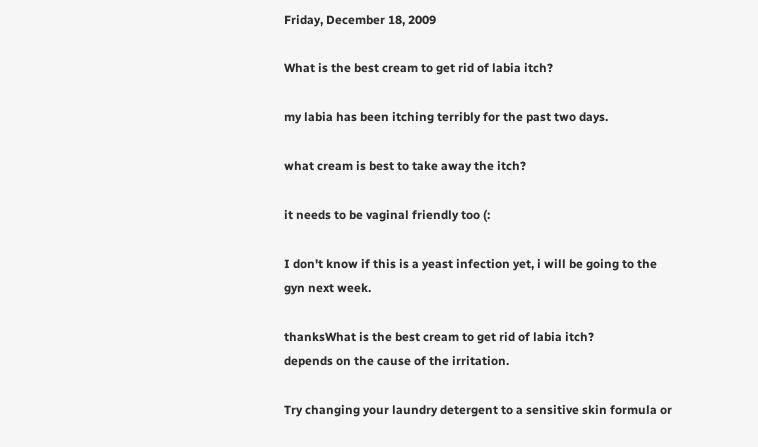Friday, December 18, 2009

What is the best cream to get rid of labia itch?

my labia has been itching terribly for the past two days.

what cream is best to take away the itch?

it needs to be vaginal friendly too (:

I don't know if this is a yeast infection yet, i will be going to the gyn next week.

thanksWhat is the best cream to get rid of labia itch?
depends on the cause of the irritation.

Try changing your laundry detergent to a sensitive skin formula or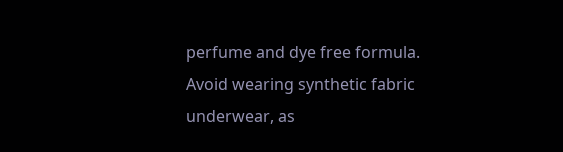perfume and dye free formula. Avoid wearing synthetic fabric underwear, as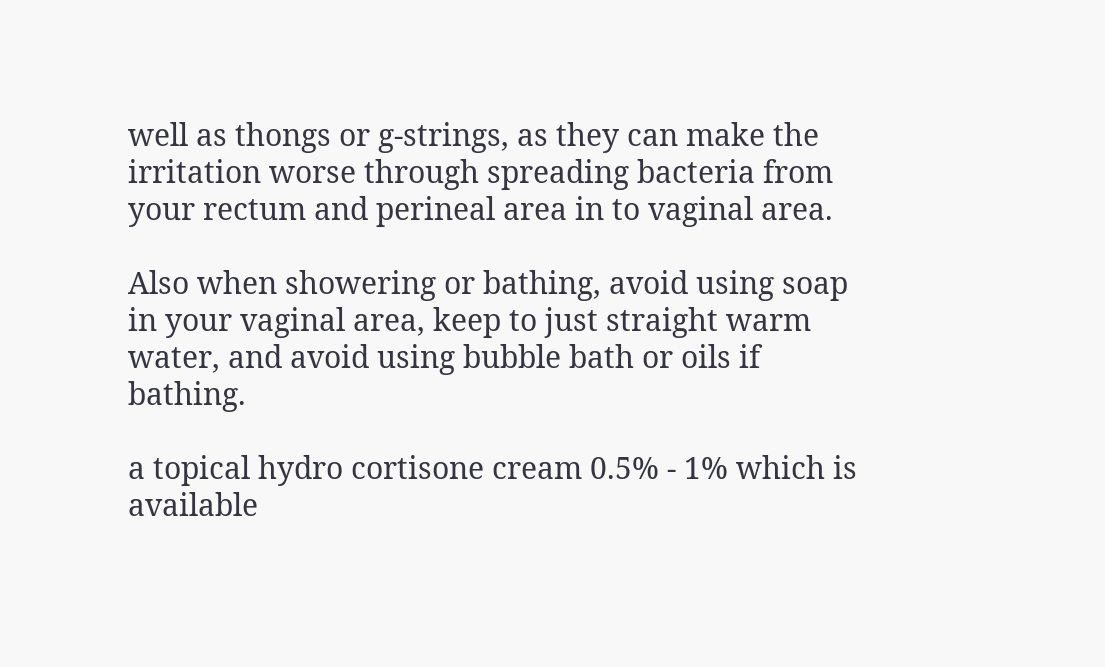well as thongs or g-strings, as they can make the irritation worse through spreading bacteria from your rectum and perineal area in to vaginal area.

Also when showering or bathing, avoid using soap in your vaginal area, keep to just straight warm water, and avoid using bubble bath or oils if bathing.

a topical hydro cortisone cream 0.5% - 1% which is available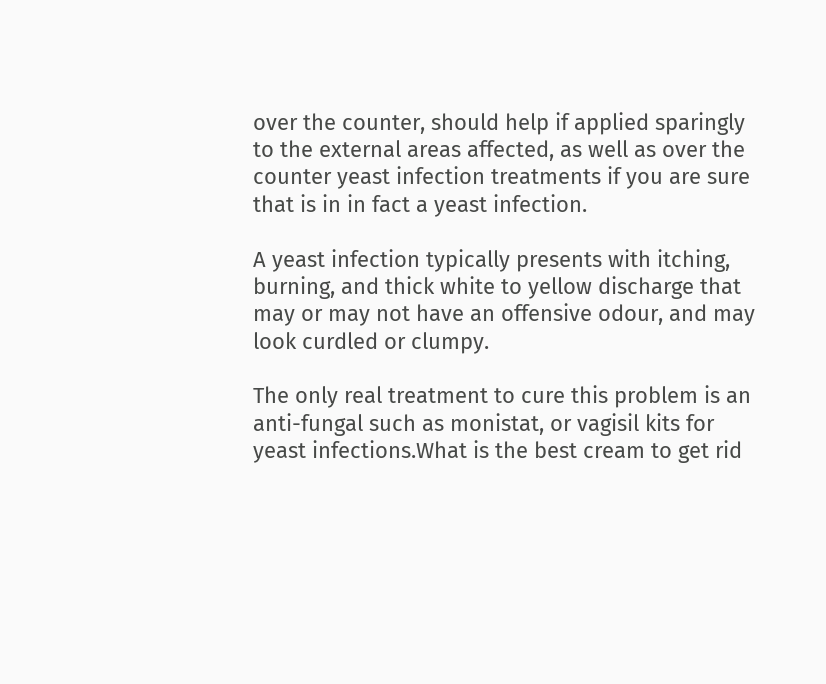over the counter, should help if applied sparingly to the external areas affected, as well as over the counter yeast infection treatments if you are sure that is in in fact a yeast infection.

A yeast infection typically presents with itching, burning, and thick white to yellow discharge that may or may not have an offensive odour, and may look curdled or clumpy.

The only real treatment to cure this problem is an anti-fungal such as monistat, or vagisil kits for yeast infections.What is the best cream to get rid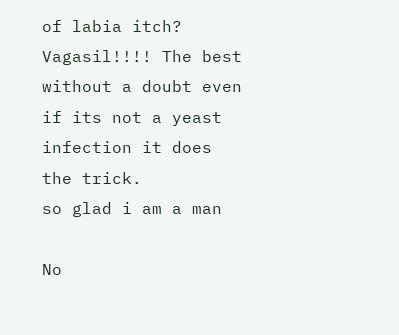of labia itch?
Vagasil!!!! The best without a doubt even if its not a yeast infection it does the trick.
so glad i am a man

No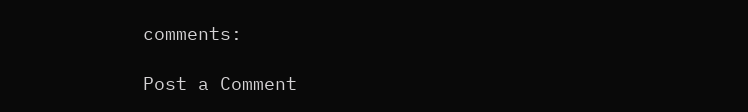comments:

Post a Comment